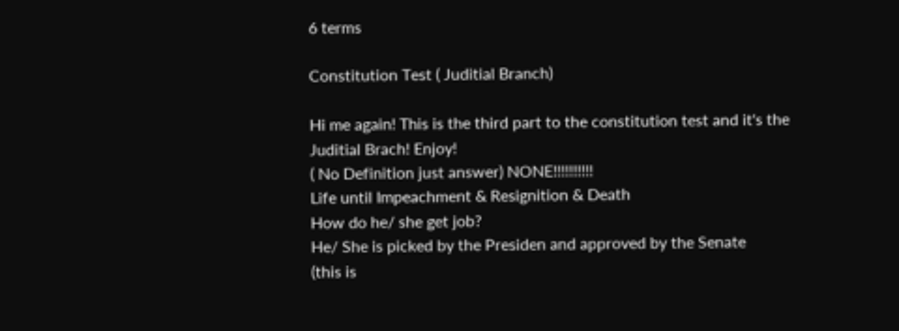6 terms

Constitution Test ( Juditial Branch)

Hi me again! This is the third part to the constitution test and it's the Juditial Brach! Enjoy!
( No Definition just answer) NONE!!!!!!!!!!
Life until Impeachment & Resignition & Death
How do he/ she get job?
He/ She is picked by the Presiden and approved by the Senate
(this is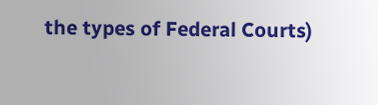the types of Federal Courts)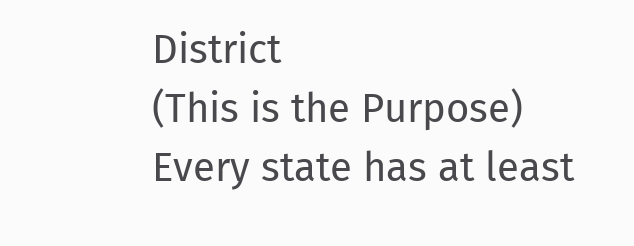District
(This is the Purpose) Every state has at least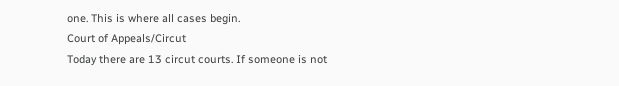one. This is where all cases begin.
Court of Appeals/Circut
Today there are 13 circut courts. If someone is not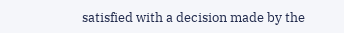satisfied with a decision made by the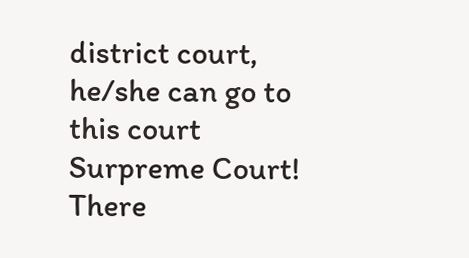district court, he/she can go to this court
Surpreme Court!
There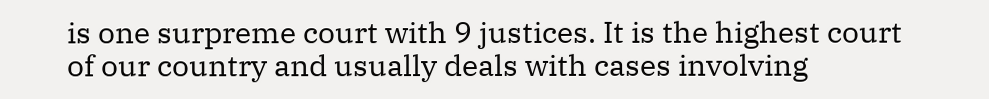is one surpreme court with 9 justices. It is the highest court of our country and usually deals with cases involving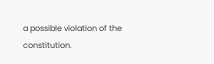a possible violation of the constitution.